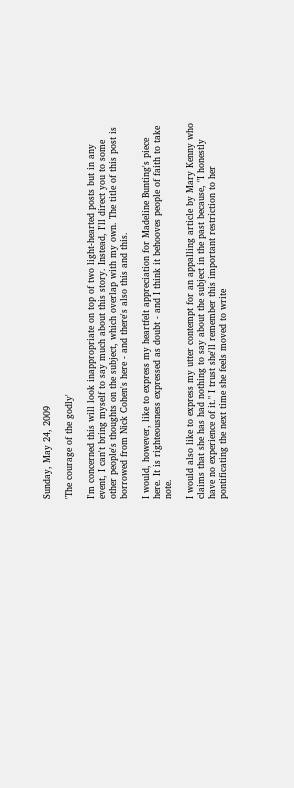Sunday, May 24, 2009

'The courage of the godly'

I'm concerned this will look inappropriate on top of two light-hearted posts but in any event, I can't bring myself to say much about this story. Instead, I'll direct you to some other people's thoughts on the subject, which overlap with my own. The title of this post is borrowed from Nick Cohen's here - and there's also this and this.

I would, however, like to express my heartfelt appreciation for Madeline Bunting's piece here. It is righteousness expressed as doubt - and I think it behooves people of faith to take note.

I would also like to express my utter contempt for an appalling article by Mary Kenny who claims that she has had nothing to say about the subject in the past because, "I honestly have no experience of it." I trust she'll remember this important restriction to her pontificating the next time she feels moved to write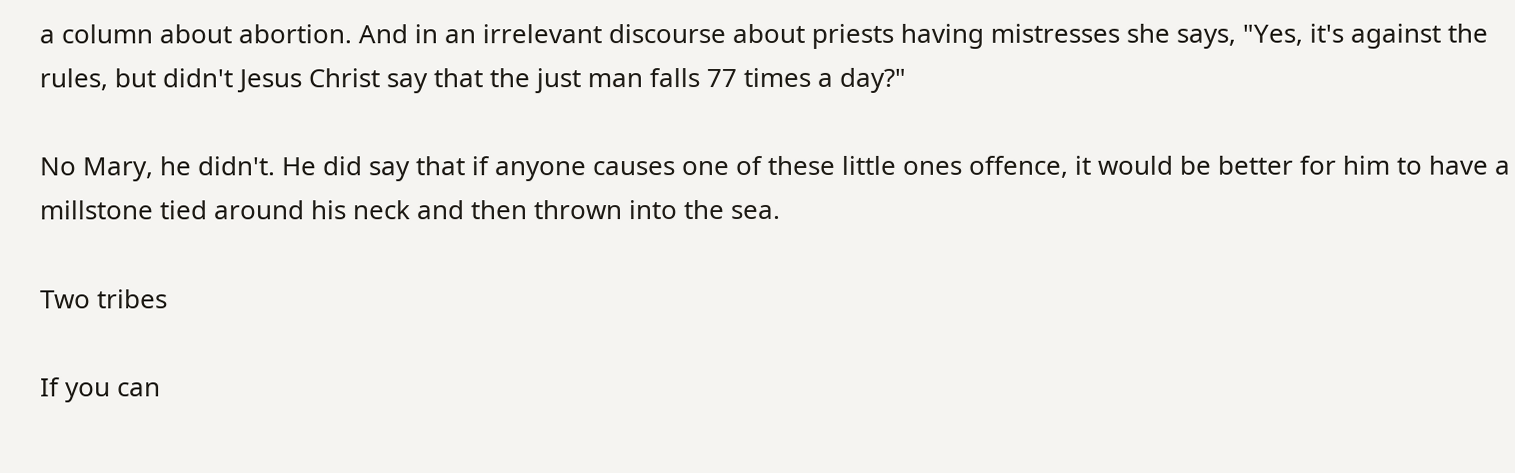a column about abortion. And in an irrelevant discourse about priests having mistresses she says, "Yes, it's against the rules, but didn't Jesus Christ say that the just man falls 77 times a day?"

No Mary, he didn't. He did say that if anyone causes one of these little ones offence, it would be better for him to have a millstone tied around his neck and then thrown into the sea.

Two tribes

If you can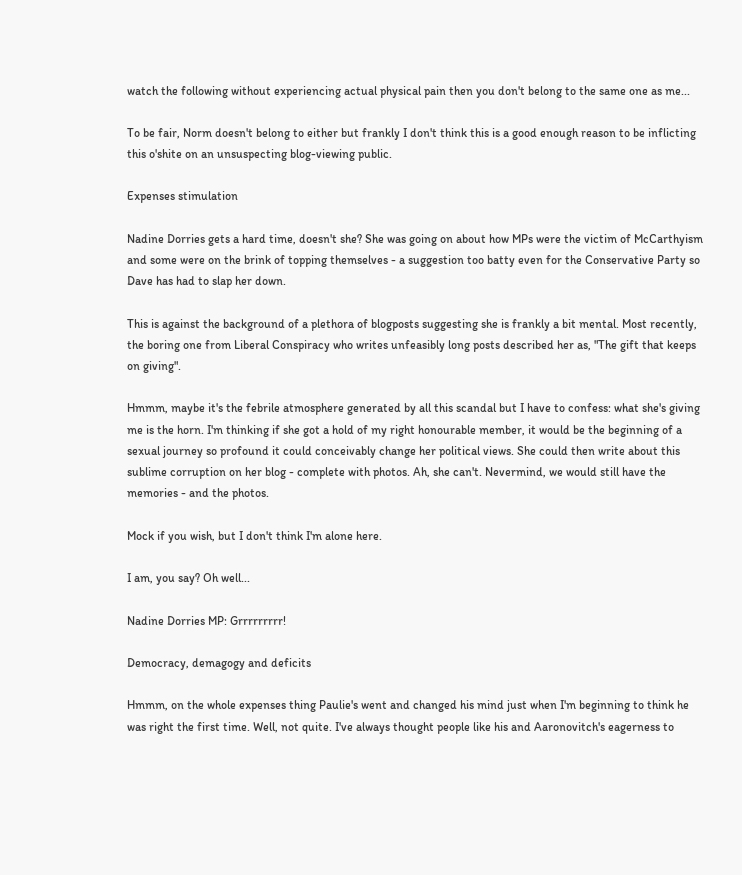watch the following without experiencing actual physical pain then you don't belong to the same one as me...

To be fair, Norm doesn't belong to either but frankly I don't think this is a good enough reason to be inflicting this o'shite on an unsuspecting blog-viewing public.

Expenses stimulation

Nadine Dorries gets a hard time, doesn't she? She was going on about how MPs were the victim of McCarthyism and some were on the brink of topping themselves - a suggestion too batty even for the Conservative Party so Dave has had to slap her down.

This is against the background of a plethora of blogposts suggesting she is frankly a bit mental. Most recently, the boring one from Liberal Conspiracy who writes unfeasibly long posts described her as, "The gift that keeps on giving".

Hmmm, maybe it's the febrile atmosphere generated by all this scandal but I have to confess: what she's giving me is the horn. I'm thinking if she got a hold of my right honourable member, it would be the beginning of a sexual journey so profound it could conceivably change her political views. She could then write about this sublime corruption on her blog - complete with photos. Ah, she can't. Nevermind, we would still have the memories - and the photos.

Mock if you wish, but I don't think I'm alone here.

I am, you say? Oh well...

Nadine Dorries MP: Grrrrrrrrr!

Democracy, demagogy and deficits

Hmmm, on the whole expenses thing Paulie's went and changed his mind just when I'm beginning to think he was right the first time. Well, not quite. I've always thought people like his and Aaronovitch's eagerness to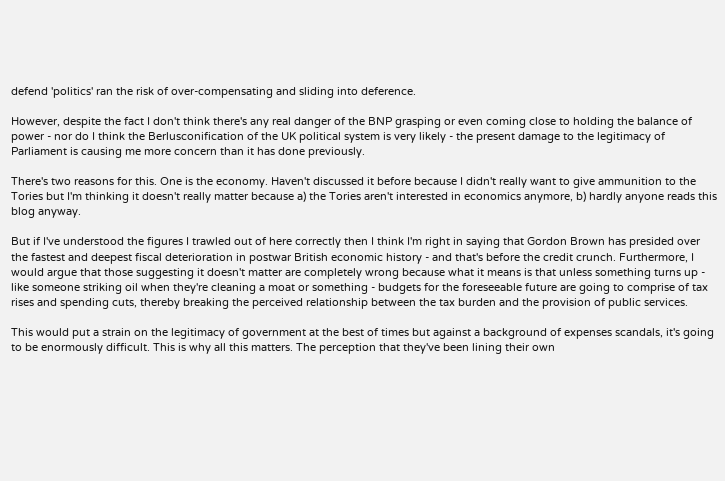defend 'politics' ran the risk of over-compensating and sliding into deference.

However, despite the fact I don't think there's any real danger of the BNP grasping or even coming close to holding the balance of power - nor do I think the Berlusconification of the UK political system is very likely - the present damage to the legitimacy of Parliament is causing me more concern than it has done previously.

There's two reasons for this. One is the economy. Haven't discussed it before because I didn't really want to give ammunition to the Tories but I'm thinking it doesn't really matter because a) the Tories aren't interested in economics anymore, b) hardly anyone reads this blog anyway.

But if I've understood the figures I trawled out of here correctly then I think I'm right in saying that Gordon Brown has presided over the fastest and deepest fiscal deterioration in postwar British economic history - and that's before the credit crunch. Furthermore, I would argue that those suggesting it doesn't matter are completely wrong because what it means is that unless something turns up - like someone striking oil when they're cleaning a moat or something - budgets for the foreseeable future are going to comprise of tax rises and spending cuts, thereby breaking the perceived relationship between the tax burden and the provision of public services.

This would put a strain on the legitimacy of government at the best of times but against a background of expenses scandals, it's going to be enormously difficult. This is why all this matters. The perception that they've been lining their own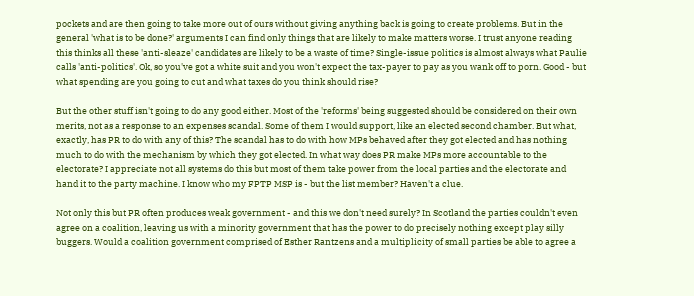pockets and are then going to take more out of ours without giving anything back is going to create problems. But in the general 'what is to be done?' arguments I can find only things that are likely to make matters worse. I trust anyone reading this thinks all these 'anti-sleaze' candidates are likely to be a waste of time? Single-issue politics is almost always what Paulie calls 'anti-politics'. Ok, so you've got a white suit and you won't expect the tax-payer to pay as you wank off to porn. Good - but what spending are you going to cut and what taxes do you think should rise?

But the other stuff isn't going to do any good either. Most of the 'reforms' being suggested should be considered on their own merits, not as a response to an expenses scandal. Some of them I would support, like an elected second chamber. But what, exactly, has PR to do with any of this? The scandal has to do with how MPs behaved after they got elected and has nothing much to do with the mechanism by which they got elected. In what way does PR make MPs more accountable to the electorate? I appreciate not all systems do this but most of them take power from the local parties and the electorate and hand it to the party machine. I know who my FPTP MSP is - but the list member? Haven't a clue.

Not only this but PR often produces weak government - and this we don't need surely? In Scotland the parties couldn't even agree on a coalition, leaving us with a minority government that has the power to do precisely nothing except play silly buggers. Would a coalition government comprised of Esther Rantzens and a multiplicity of small parties be able to agree a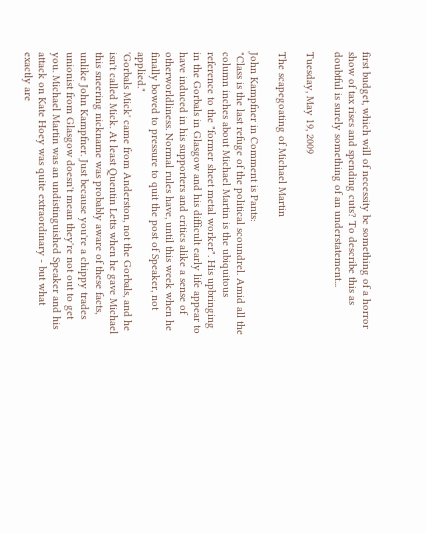first budget, which will of necessity be something of a horror show of tax rises and spending cuts? To describe this as doubtful is surely something of an understatement...

Tuesday, May 19, 2009

The scapegoating of Michael Martin

John Kampfner in Comment is Pants:
"Class is the last refuge of the political scoundrel. Amid all the column inches about Michael Martin is the ubiquitous reference to the "former sheet metal worker". His upbringing in the Gorbals in Glasgow and his difficult early life appear to have induced in his supporters and critics alike a sense of otherworldliness. Normal rules have, until this week when he finally bowed to pressure to quit the post of Speaker, not applied."
'Gorbals Mick' came from Anderston, not the Gorbals, and he isn't called Mick. At least Quentin Letts when he gave Michael this sneering nickname was probably aware of these facts, unlike John Kampfner. Just because you're a chippy trades unionist from Glasgow doesn't mean they're not out to get you. Michael Martin was an undistinguished Speaker and his attack on Kate Hoey was quite extraordinary - but what exactly are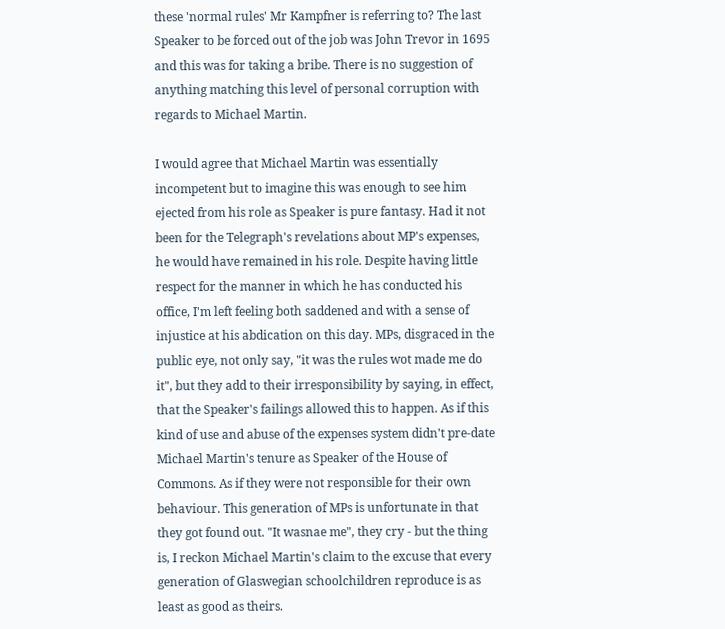these 'normal rules' Mr Kampfner is referring to? The last Speaker to be forced out of the job was John Trevor in 1695 and this was for taking a bribe. There is no suggestion of anything matching this level of personal corruption with regards to Michael Martin.

I would agree that Michael Martin was essentially incompetent but to imagine this was enough to see him ejected from his role as Speaker is pure fantasy. Had it not been for the Telegraph's revelations about MP's expenses, he would have remained in his role. Despite having little respect for the manner in which he has conducted his office, I'm left feeling both saddened and with a sense of injustice at his abdication on this day. MPs, disgraced in the public eye, not only say, "it was the rules wot made me do it", but they add to their irresponsibility by saying, in effect, that the Speaker's failings allowed this to happen. As if this kind of use and abuse of the expenses system didn't pre-date Michael Martin's tenure as Speaker of the House of Commons. As if they were not responsible for their own behaviour. This generation of MPs is unfortunate in that they got found out. "It wasnae me", they cry - but the thing is, I reckon Michael Martin's claim to the excuse that every generation of Glaswegian schoolchildren reproduce is as least as good as theirs.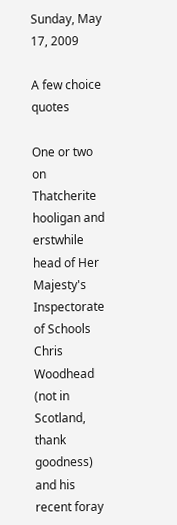Sunday, May 17, 2009

A few choice quotes

One or two on Thatcherite hooligan and erstwhile head of Her Majesty's Inspectorate of Schools Chris Woodhead (not in Scotland, thank goodness) and his recent foray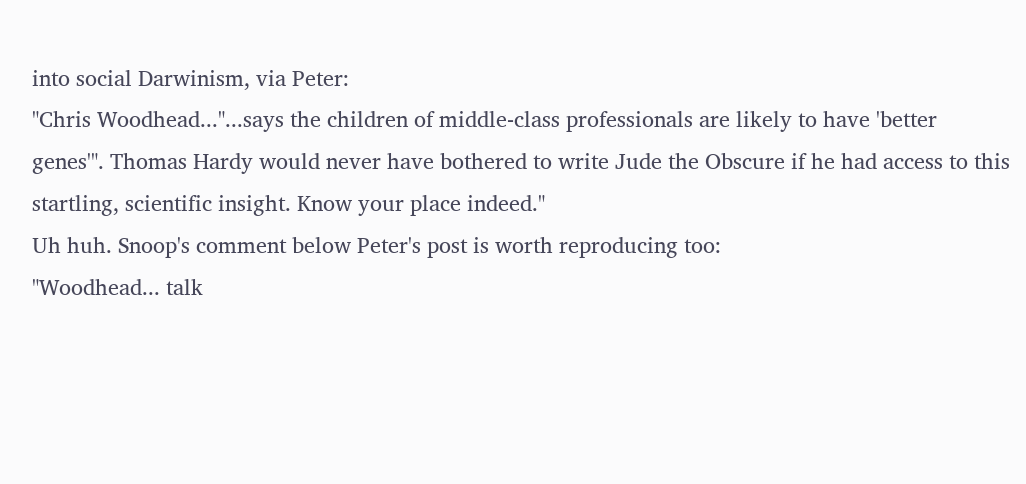into social Darwinism, via Peter:
"Chris Woodhead..."...says the children of middle-class professionals are likely to have 'better genes'". Thomas Hardy would never have bothered to write Jude the Obscure if he had access to this startling, scientific insight. Know your place indeed."
Uh huh. Snoop's comment below Peter's post is worth reproducing too:
"Woodhead... talk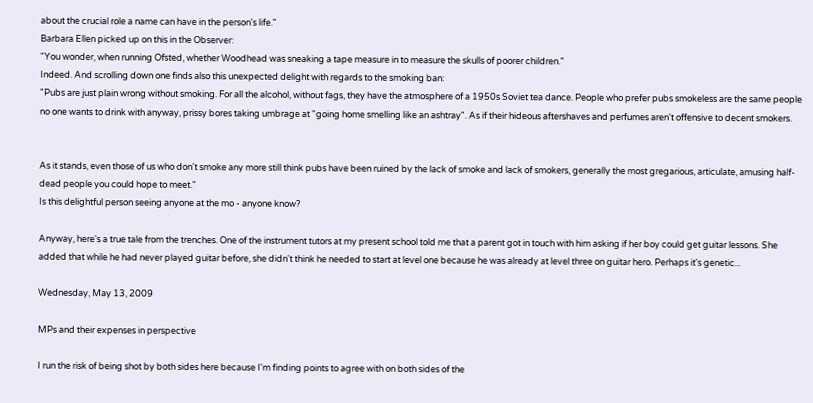about the crucial role a name can have in the person's life."
Barbara Ellen picked up on this in the Observer:
"You wonder, when running Ofsted, whether Woodhead was sneaking a tape measure in to measure the skulls of poorer children."
Indeed. And scrolling down one finds also this unexpected delight with regards to the smoking ban:
"Pubs are just plain wrong without smoking. For all the alcohol, without fags, they have the atmosphere of a 1950s Soviet tea dance. People who prefer pubs smokeless are the same people no one wants to drink with anyway, prissy bores taking umbrage at "going home smelling like an ashtray". As if their hideous aftershaves and perfumes aren't offensive to decent smokers.


As it stands, even those of us who don't smoke any more still think pubs have been ruined by the lack of smoke and lack of smokers, generally the most gregarious, articulate, amusing half-dead people you could hope to meet."
Is this delightful person seeing anyone at the mo - anyone know?

Anyway, here's a true tale from the trenches. One of the instrument tutors at my present school told me that a parent got in touch with him asking if her boy could get guitar lessons. She added that while he had never played guitar before, she didn't think he needed to start at level one because he was already at level three on guitar hero. Perhaps it's genetic...

Wednesday, May 13, 2009

MPs and their expenses in perspective

I run the risk of being shot by both sides here because I'm finding points to agree with on both sides of the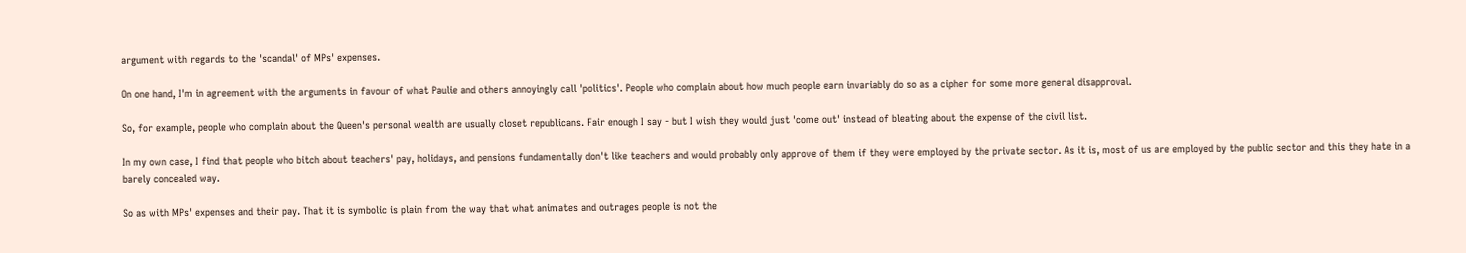argument with regards to the 'scandal' of MPs' expenses.

On one hand, I'm in agreement with the arguments in favour of what Paulie and others annoyingly call 'politics'. People who complain about how much people earn invariably do so as a cipher for some more general disapproval.

So, for example, people who complain about the Queen's personal wealth are usually closet republicans. Fair enough I say - but I wish they would just 'come out' instead of bleating about the expense of the civil list.

In my own case, I find that people who bitch about teachers' pay, holidays, and pensions fundamentally don't like teachers and would probably only approve of them if they were employed by the private sector. As it is, most of us are employed by the public sector and this they hate in a barely concealed way.

So as with MPs' expenses and their pay. That it is symbolic is plain from the way that what animates and outrages people is not the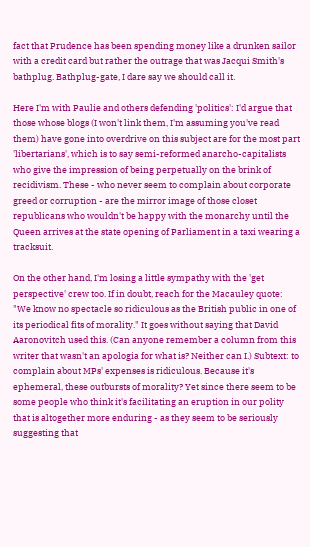fact that Prudence has been spending money like a drunken sailor with a credit card but rather the outrage that was Jacqui Smith's bathplug. Bathplug-gate, I dare say we should call it.

Here I'm with Paulie and others defending 'politics': I'd argue that those whose blogs (I won't link them, I'm assuming you've read them) have gone into overdrive on this subject are for the most part 'libertarians', which is to say semi-reformed anarcho-capitalists who give the impression of being perpetually on the brink of recidivism. These - who never seem to complain about corporate greed or corruption - are the mirror image of those closet republicans who wouldn't be happy with the monarchy until the Queen arrives at the state opening of Parliament in a taxi wearing a tracksuit.

On the other hand, I'm losing a little sympathy with the 'get perspective' crew too. If in doubt, reach for the Macauley quote: "We know no spectacle so ridiculous as the British public in one of its periodical fits of morality." It goes without saying that David Aaronovitch used this. (Can anyone remember a column from this writer that wasn't an apologia for what is? Neither can I.) Subtext: to complain about MPs' expenses is ridiculous. Because it's ephemeral, these outbursts of morality? Yet since there seem to be some people who think it's facilitating an eruption in our polity that is altogether more enduring - as they seem to be seriously suggesting that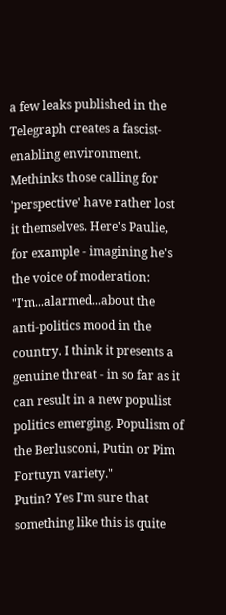a few leaks published in the Telegraph creates a fascist-enabling environment. Methinks those calling for 'perspective' have rather lost it themselves. Here's Paulie, for example - imagining he's the voice of moderation:
"I'm...alarmed...about the anti-politics mood in the country. I think it presents a genuine threat - in so far as it can result in a new populist politics emerging. Populism of the Berlusconi, Putin or Pim Fortuyn variety."
Putin? Yes I'm sure that something like this is quite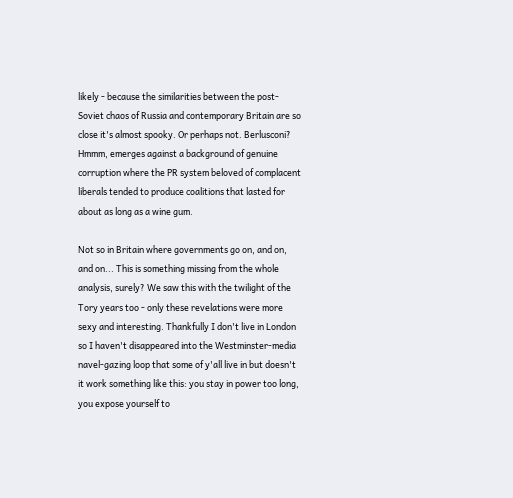likely - because the similarities between the post-Soviet chaos of Russia and contemporary Britain are so close it's almost spooky. Or perhaps not. Berlusconi? Hmmm, emerges against a background of genuine corruption where the PR system beloved of complacent liberals tended to produce coalitions that lasted for about as long as a wine gum.

Not so in Britain where governments go on, and on, and on... This is something missing from the whole analysis, surely? We saw this with the twilight of the Tory years too - only these revelations were more sexy and interesting. Thankfully I don't live in London so I haven't disappeared into the Westminster-media navel-gazing loop that some of y'all live in but doesn't it work something like this: you stay in power too long, you expose yourself to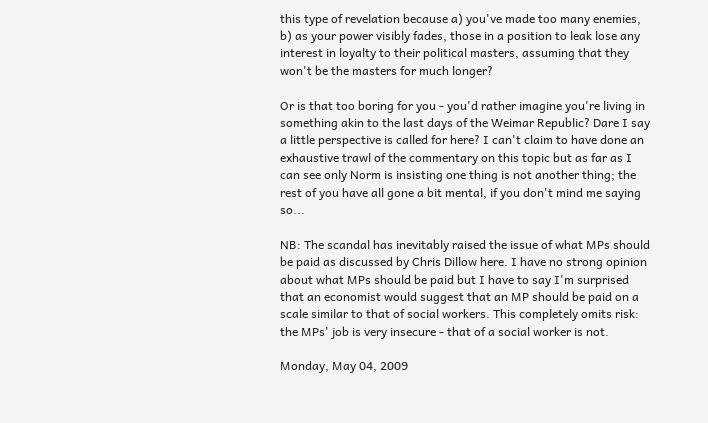this type of revelation because a) you've made too many enemies, b) as your power visibly fades, those in a position to leak lose any interest in loyalty to their political masters, assuming that they won't be the masters for much longer?

Or is that too boring for you - you'd rather imagine you're living in something akin to the last days of the Weimar Republic? Dare I say a little perspective is called for here? I can't claim to have done an exhaustive trawl of the commentary on this topic but as far as I can see only Norm is insisting one thing is not another thing; the rest of you have all gone a bit mental, if you don't mind me saying so...

NB: The scandal has inevitably raised the issue of what MPs should be paid as discussed by Chris Dillow here. I have no strong opinion about what MPs should be paid but I have to say I'm surprised that an economist would suggest that an MP should be paid on a scale similar to that of social workers. This completely omits risk: the MPs' job is very insecure - that of a social worker is not.

Monday, May 04, 2009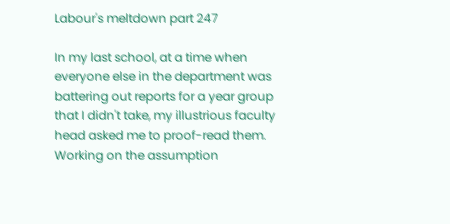Labour's meltdown part 247

In my last school, at a time when everyone else in the department was battering out reports for a year group that I didn't take, my illustrious faculty head asked me to proof-read them. Working on the assumption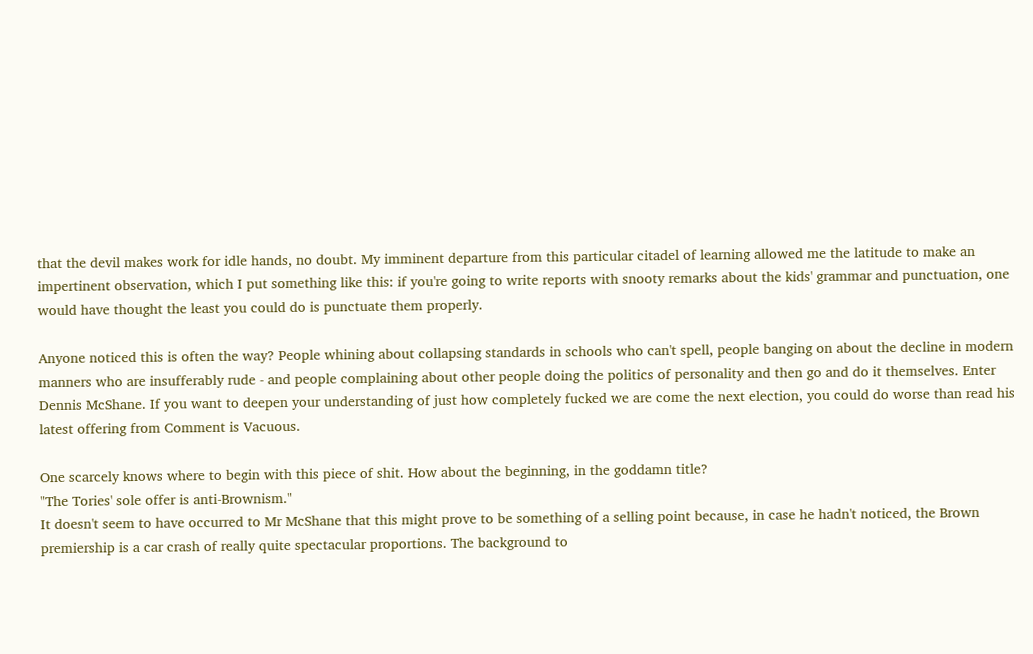that the devil makes work for idle hands, no doubt. My imminent departure from this particular citadel of learning allowed me the latitude to make an impertinent observation, which I put something like this: if you're going to write reports with snooty remarks about the kids' grammar and punctuation, one would have thought the least you could do is punctuate them properly.

Anyone noticed this is often the way? People whining about collapsing standards in schools who can't spell, people banging on about the decline in modern manners who are insufferably rude - and people complaining about other people doing the politics of personality and then go and do it themselves. Enter Dennis McShane. If you want to deepen your understanding of just how completely fucked we are come the next election, you could do worse than read his latest offering from Comment is Vacuous.

One scarcely knows where to begin with this piece of shit. How about the beginning, in the goddamn title?
"The Tories' sole offer is anti-Brownism."
It doesn't seem to have occurred to Mr McShane that this might prove to be something of a selling point because, in case he hadn't noticed, the Brown premiership is a car crash of really quite spectacular proportions. The background to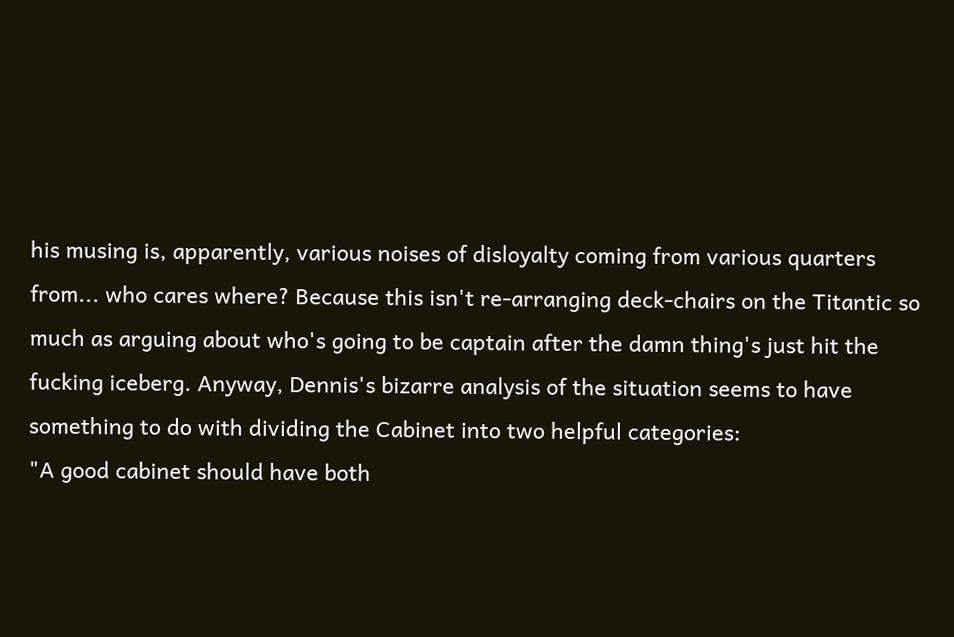his musing is, apparently, various noises of disloyalty coming from various quarters from... who cares where? Because this isn't re-arranging deck-chairs on the Titantic so much as arguing about who's going to be captain after the damn thing's just hit the fucking iceberg. Anyway, Dennis's bizarre analysis of the situation seems to have something to do with dividing the Cabinet into two helpful categories:
"A good cabinet should have both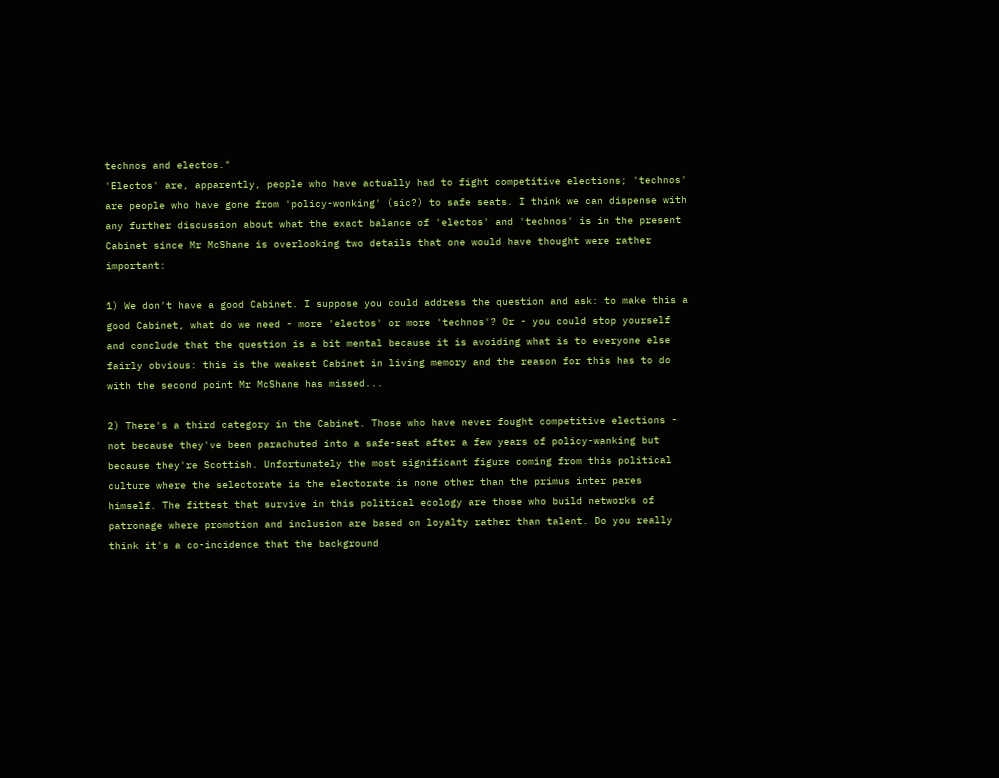technos and electos."
'Electos' are, apparently, people who have actually had to fight competitive elections; 'technos' are people who have gone from 'policy-wonking' (sic?) to safe seats. I think we can dispense with any further discussion about what the exact balance of 'electos' and 'technos' is in the present Cabinet since Mr McShane is overlooking two details that one would have thought were rather important:

1) We don't have a good Cabinet. I suppose you could address the question and ask: to make this a good Cabinet, what do we need - more 'electos' or more 'technos'? Or - you could stop yourself and conclude that the question is a bit mental because it is avoiding what is to everyone else fairly obvious: this is the weakest Cabinet in living memory and the reason for this has to do with the second point Mr McShane has missed...

2) There's a third category in the Cabinet. Those who have never fought competitive elections - not because they've been parachuted into a safe-seat after a few years of policy-wanking but because they're Scottish. Unfortunately the most significant figure coming from this political culture where the selectorate is the electorate is none other than the primus inter pares himself. The fittest that survive in this political ecology are those who build networks of patronage where promotion and inclusion are based on loyalty rather than talent. Do you really think it's a co-incidence that the background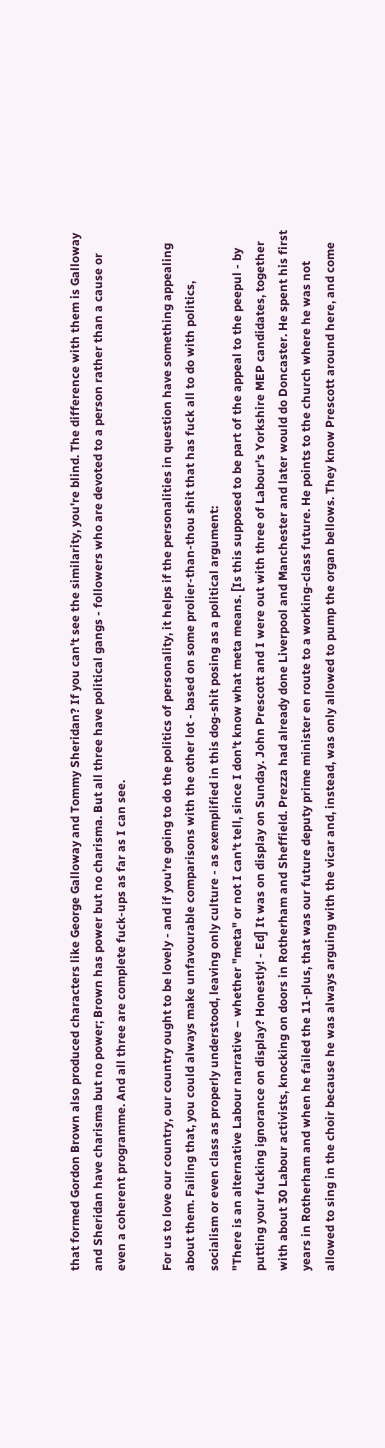that formed Gordon Brown also produced characters like George Galloway and Tommy Sheridan? If you can't see the similarity, you're blind. The difference with them is Galloway and Sheridan have charisma but no power; Brown has power but no charisma. But all three have political gangs - followers who are devoted to a person rather than a cause or even a coherent programme. And all three are complete fuck-ups as far as I can see.

For us to love our country, our country ought to be lovely - and if you're going to do the politics of personality, it helps if the personalities in question have something appealing about them. Failing that, you could always make unfavourable comparisons with the other lot - based on some prolier-than-thou shit that has fuck all to do with politics, socialism or even class as properly understood, leaving only culture - as exemplified in this dog-shit posing as a political argument:
"There is an alternative Labour narrative – whether "meta" or not I can't tell, since I don't know what meta means. [Is this supposed to be part of the appeal to the peepul - by putting your fucking ignorance on display? Honestly! - Ed] It was on display on Sunday. John Prescott and I were out with three of Labour's Yorkshire MEP candidates, together with about 30 Labour activists, knocking on doors in Rotherham and Sheffield. Prezza had already done Liverpool and Manchester and later would do Doncaster. He spent his first years in Rotherham and when he failed the 11-plus, that was our future deputy prime minister en route to a working-class future. He points to the church where he was not allowed to sing in the choir because he was always arguing with the vicar and, instead, was only allowed to pump the organ bellows. They know Prescott around here, and come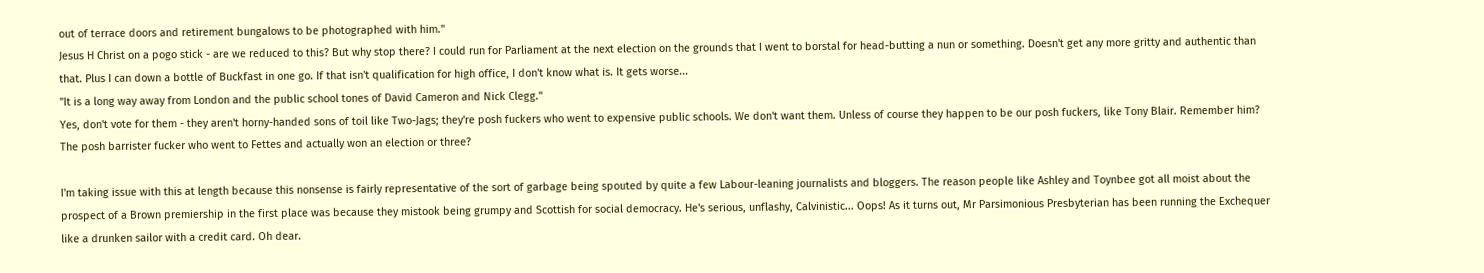out of terrace doors and retirement bungalows to be photographed with him."
Jesus H Christ on a pogo stick - are we reduced to this? But why stop there? I could run for Parliament at the next election on the grounds that I went to borstal for head-butting a nun or something. Doesn't get any more gritty and authentic than that. Plus I can down a bottle of Buckfast in one go. If that isn't qualification for high office, I don't know what is. It gets worse...
"It is a long way away from London and the public school tones of David Cameron and Nick Clegg."
Yes, don't vote for them - they aren't horny-handed sons of toil like Two-Jags; they're posh fuckers who went to expensive public schools. We don't want them. Unless of course they happen to be our posh fuckers, like Tony Blair. Remember him? The posh barrister fucker who went to Fettes and actually won an election or three?

I'm taking issue with this at length because this nonsense is fairly representative of the sort of garbage being spouted by quite a few Labour-leaning journalists and bloggers. The reason people like Ashley and Toynbee got all moist about the prospect of a Brown premiership in the first place was because they mistook being grumpy and Scottish for social democracy. He's serious, unflashy, Calvinistic... Oops! As it turns out, Mr Parsimonious Presbyterian has been running the Exchequer like a drunken sailor with a credit card. Oh dear.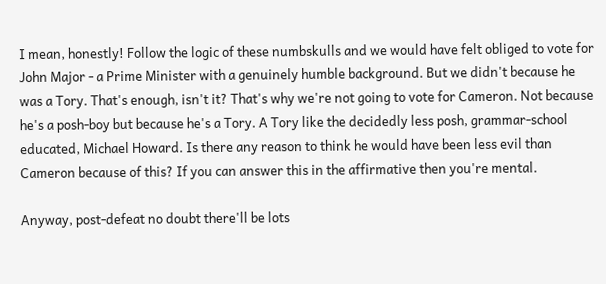I mean, honestly! Follow the logic of these numbskulls and we would have felt obliged to vote for John Major - a Prime Minister with a genuinely humble background. But we didn't because he was a Tory. That's enough, isn't it? That's why we're not going to vote for Cameron. Not because he's a posh-boy but because he's a Tory. A Tory like the decidedly less posh, grammar-school educated, Michael Howard. Is there any reason to think he would have been less evil than Cameron because of this? If you can answer this in the affirmative then you're mental.

Anyway, post-defeat no doubt there'll be lots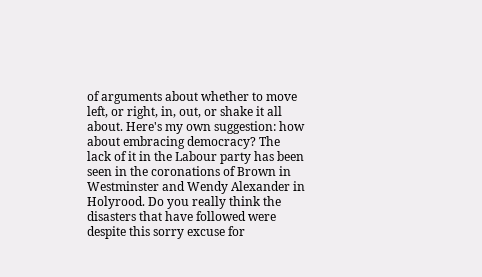of arguments about whether to move left, or right, in, out, or shake it all about. Here's my own suggestion: how about embracing democracy? The lack of it in the Labour party has been seen in the coronations of Brown in Westminster and Wendy Alexander in Holyrood. Do you really think the disasters that have followed were despite this sorry excuse for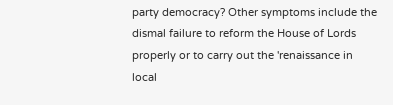party democracy? Other symptoms include the dismal failure to reform the House of Lords properly or to carry out the 'renaissance in local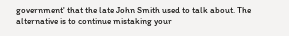government' that the late John Smith used to talk about. The alternative is to continue mistaking your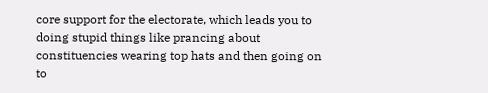core support for the electorate, which leads you to doing stupid things like prancing about constituencies wearing top hats and then going on to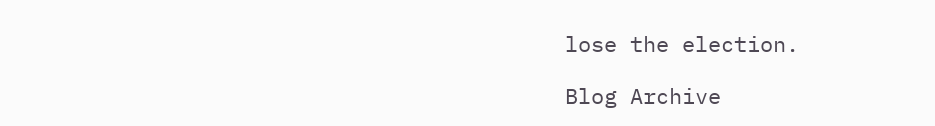lose the election.

Blog Archive